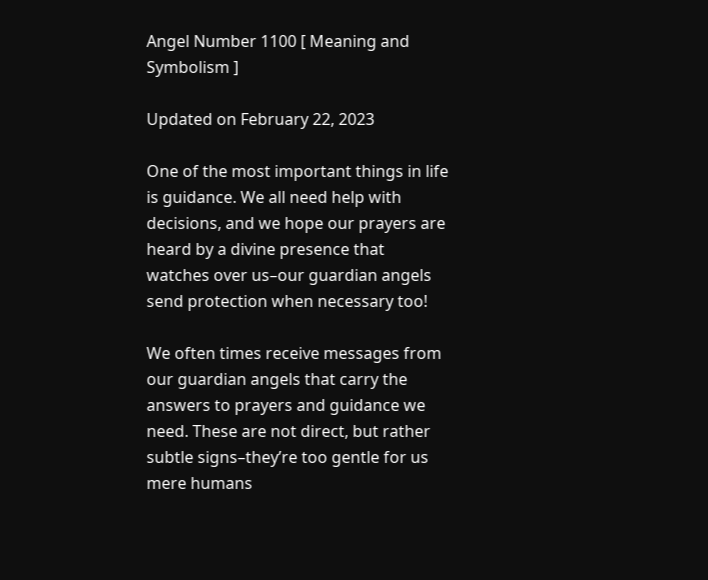Angel Number 1100 [ Meaning and Symbolism ]

Updated on February 22, 2023

One of the most important things in life is guidance. We all need help with decisions, and we hope our prayers are heard by a divine presence that watches over us–our guardian angels send protection when necessary too!

We often times receive messages from our guardian angels that carry the answers to prayers and guidance we need. These are not direct, but rather subtle signs–they’re too gentle for us mere humans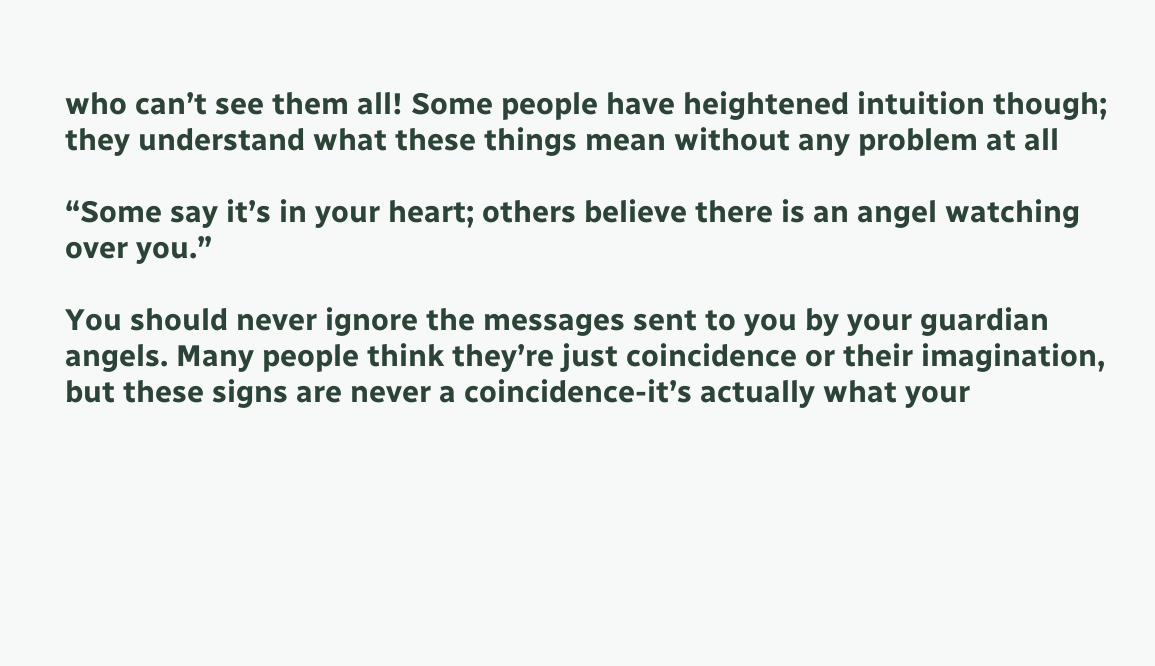who can’t see them all! Some people have heightened intuition though; they understand what these things mean without any problem at all

“Some say it’s in your heart; others believe there is an angel watching over you.”

You should never ignore the messages sent to you by your guardian angels. Many people think they’re just coincidence or their imagination, but these signs are never a coincidence-it’s actually what your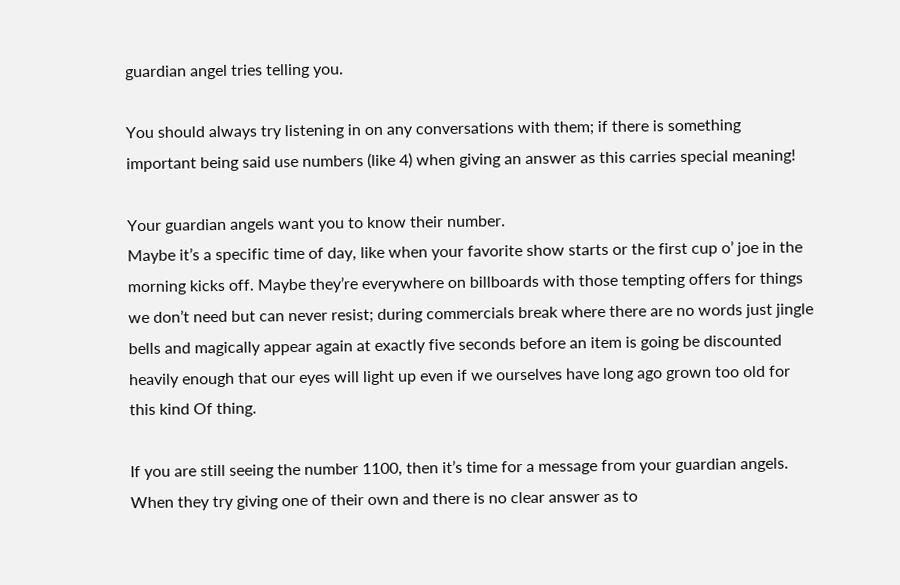guardian angel tries telling you.

You should always try listening in on any conversations with them; if there is something important being said use numbers (like 4) when giving an answer as this carries special meaning!

Your guardian angels want you to know their number.
Maybe it’s a specific time of day, like when your favorite show starts or the first cup o’ joe in the morning kicks off. Maybe they’re everywhere on billboards with those tempting offers for things we don’t need but can never resist; during commercials break where there are no words just jingle bells and magically appear again at exactly five seconds before an item is going be discounted heavily enough that our eyes will light up even if we ourselves have long ago grown too old for this kind Of thing.

If you are still seeing the number 1100, then it’s time for a message from your guardian angels. When they try giving one of their own and there is no clear answer as to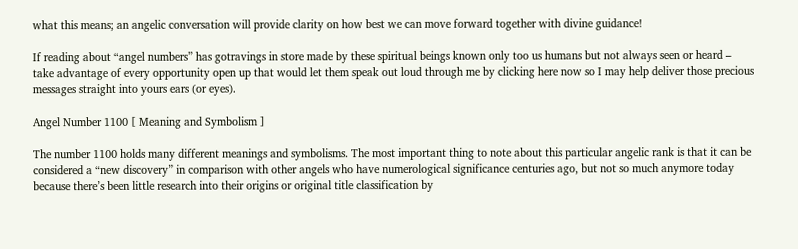what this means; an angelic conversation will provide clarity on how best we can move forward together with divine guidance!

If reading about “angel numbers” has gotravings in store made by these spiritual beings known only too us humans but not always seen or heard – take advantage of every opportunity open up that would let them speak out loud through me by clicking here now so I may help deliver those precious messages straight into yours ears (or eyes).

Angel Number 1100 [ Meaning and Symbolism ]

The number 1100 holds many different meanings and symbolisms. The most important thing to note about this particular angelic rank is that it can be considered a “new discovery” in comparison with other angels who have numerological significance centuries ago, but not so much anymore today because there’s been little research into their origins or original title classification by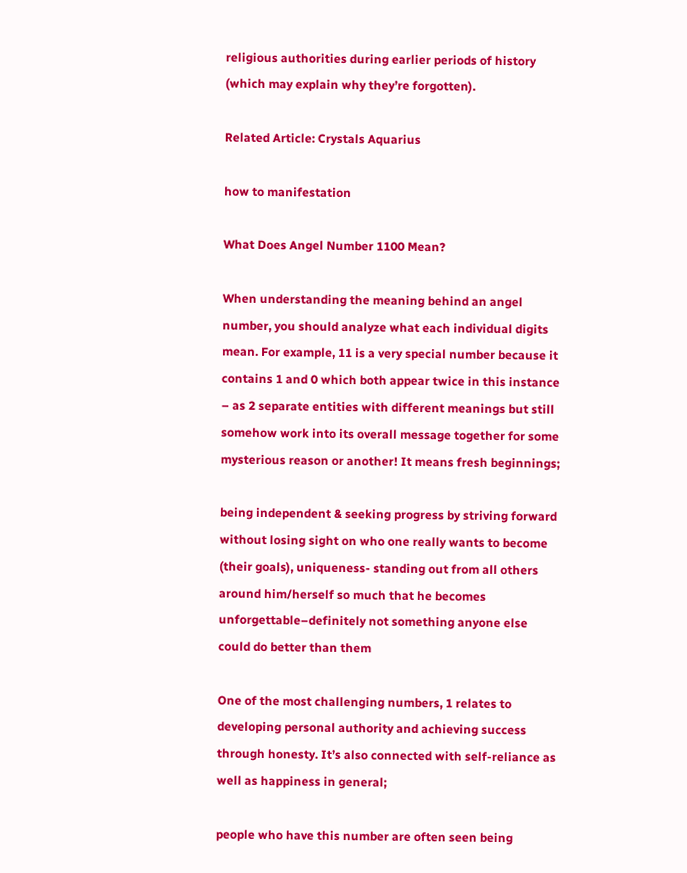religious authorities during earlier periods of history (which may explain why they’re forgotten).

Related Article: Crystals Aquarius

how to manifestation

What Does Angel Number 1100 Mean?

When understanding the meaning behind an angel number, you should analyze what each individual digits mean. For example, 11 is a very special number because it contains 1 and 0 which both appear twice in this instance – as 2 separate entities with different meanings but still somehow work into its overall message together for some mysterious reason or another! It means fresh beginnings;

being independent & seeking progress by striving forward without losing sight on who one really wants to become (their goals), uniqueness- standing out from all others around him/herself so much that he becomes unforgettable–definitely not something anyone else could do better than them

One of the most challenging numbers, 1 relates to developing personal authority and achieving success through honesty. It’s also connected with self-reliance as well as happiness in general;

people who have this number are often seen being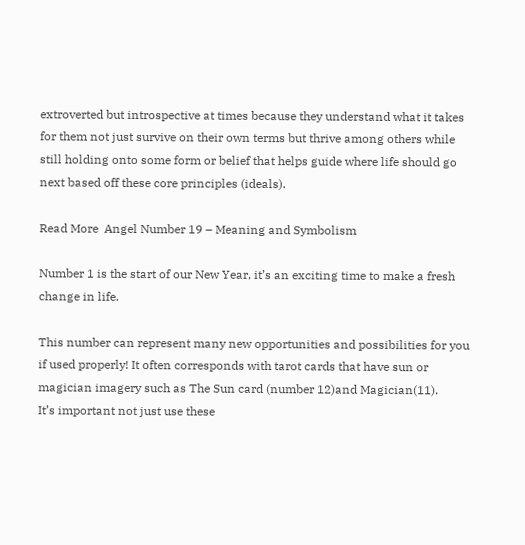extroverted but introspective at times because they understand what it takes for them not just survive on their own terms but thrive among others while still holding onto some form or belief that helps guide where life should go next based off these core principles (ideals).

Read More  Angel Number 19 – Meaning and Symbolism

Number 1 is the start of our New Year, it’s an exciting time to make a fresh change in life.

This number can represent many new opportunities and possibilities for you if used properly! It often corresponds with tarot cards that have sun or magician imagery such as The Sun card (number 12)and Magician(11).
It’s important not just use these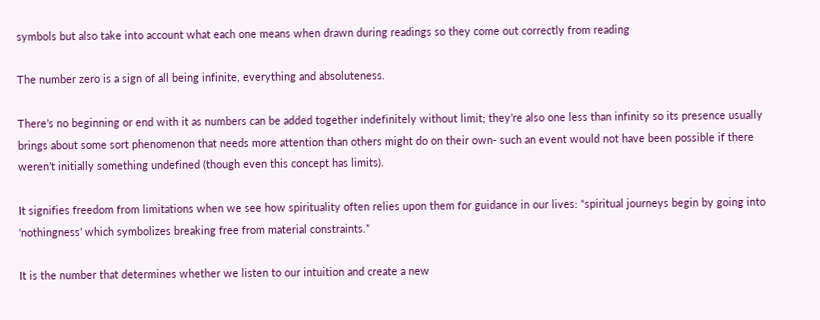symbols but also take into account what each one means when drawn during readings so they come out correctly from reading

The number zero is a sign of all being infinite, everything and absoluteness.

There’s no beginning or end with it as numbers can be added together indefinitely without limit; they’re also one less than infinity so its presence usually brings about some sort phenomenon that needs more attention than others might do on their own- such an event would not have been possible if there weren’t initially something undefined (though even this concept has limits).

It signifies freedom from limitations when we see how spirituality often relies upon them for guidance in our lives: “spiritual journeys begin by going into ‘nothingness’ which symbolizes breaking free from material constraints.”

It is the number that determines whether we listen to our intuition and create a new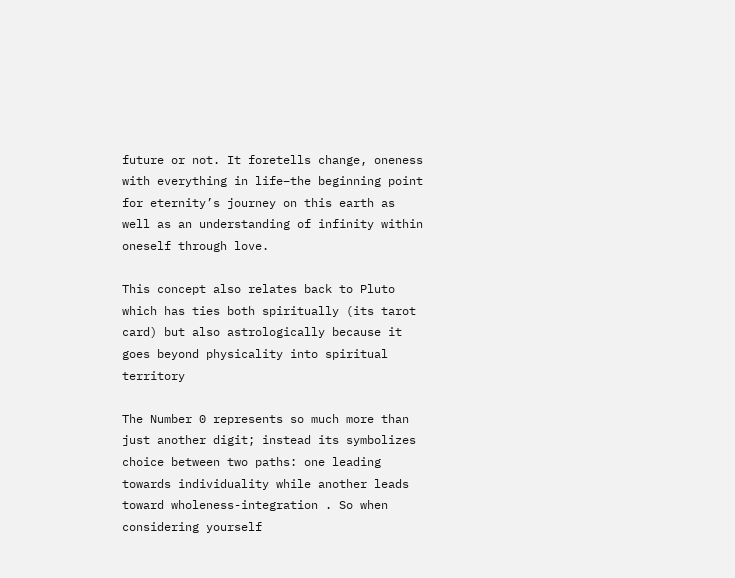future or not. It foretells change, oneness with everything in life–the beginning point for eternity’s journey on this earth as well as an understanding of infinity within oneself through love.

This concept also relates back to Pluto which has ties both spiritually (its tarot card) but also astrologically because it goes beyond physicality into spiritual territory

The Number 0 represents so much more than just another digit; instead its symbolizes choice between two paths: one leading towards individuality while another leads toward wholeness-integration . So when considering yourself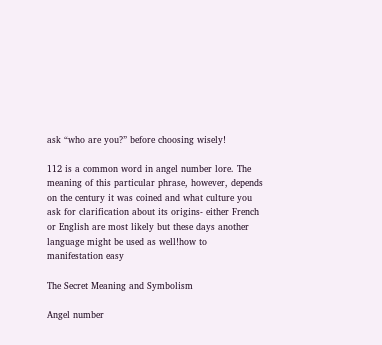ask “who are you?” before choosing wisely!

112 is a common word in angel number lore. The meaning of this particular phrase, however, depends on the century it was coined and what culture you ask for clarification about its origins- either French or English are most likely but these days another language might be used as well!how to manifestation easy

The Secret Meaning and Symbolism

Angel number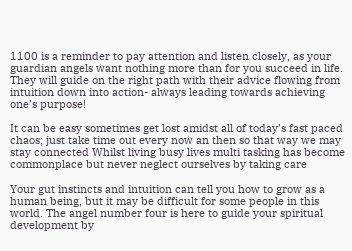1100 is a reminder to pay attention and listen closely, as your guardian angels want nothing more than for you succeed in life. They will guide on the right path with their advice flowing from intuition down into action- always leading towards achieving one’s purpose!

It can be easy sometimes get lost amidst all of today’s fast paced chaos; just take time out every now an then so that way we may stay connected Whilst living busy lives multi tasking has become commonplace but never neglect ourselves by taking care

Your gut instincts and intuition can tell you how to grow as a human being, but it may be difficult for some people in this world. The angel number four is here to guide your spiritual development by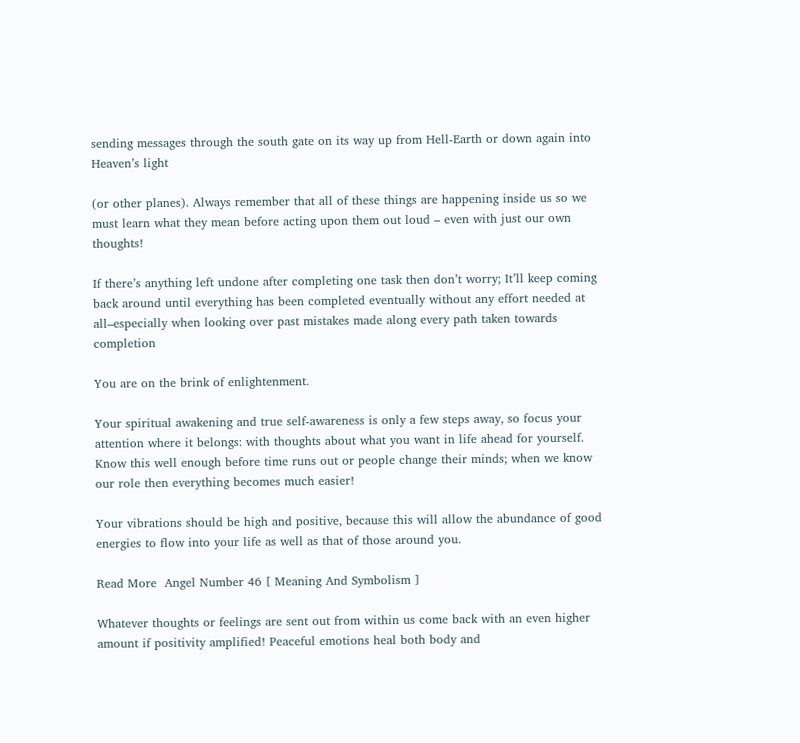sending messages through the south gate on its way up from Hell-Earth or down again into Heaven’s light

(or other planes). Always remember that all of these things are happening inside us so we must learn what they mean before acting upon them out loud – even with just our own thoughts!

If there’s anything left undone after completing one task then don’t worry; It’ll keep coming back around until everything has been completed eventually without any effort needed at all–especially when looking over past mistakes made along every path taken towards completion

You are on the brink of enlightenment.

Your spiritual awakening and true self-awareness is only a few steps away, so focus your attention where it belongs: with thoughts about what you want in life ahead for yourself. Know this well enough before time runs out or people change their minds; when we know our role then everything becomes much easier!

Your vibrations should be high and positive, because this will allow the abundance of good energies to flow into your life as well as that of those around you.

Read More  Angel Number 46 [ Meaning And Symbolism ]

Whatever thoughts or feelings are sent out from within us come back with an even higher amount if positivity amplified! Peaceful emotions heal both body and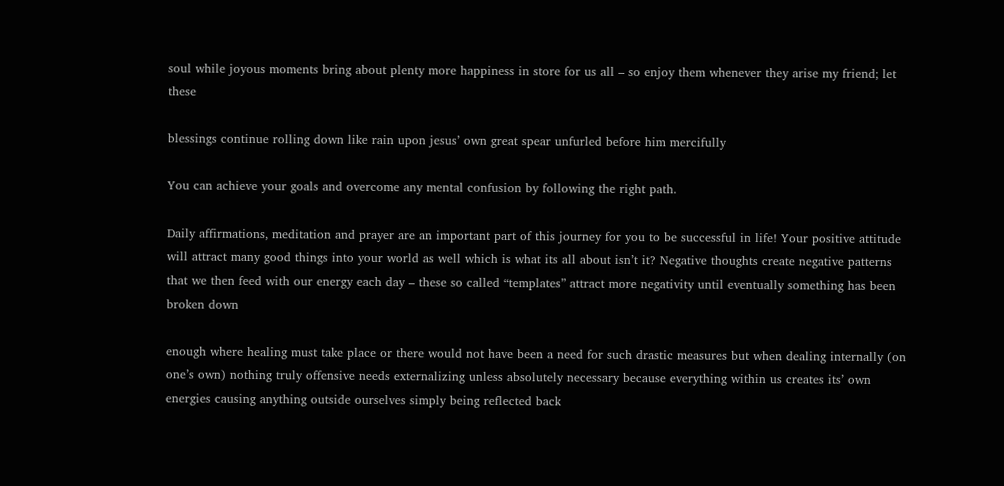soul while joyous moments bring about plenty more happiness in store for us all – so enjoy them whenever they arise my friend; let these

blessings continue rolling down like rain upon jesus’ own great spear unfurled before him mercifully

You can achieve your goals and overcome any mental confusion by following the right path.

Daily affirmations, meditation and prayer are an important part of this journey for you to be successful in life! Your positive attitude will attract many good things into your world as well which is what its all about isn’t it? Negative thoughts create negative patterns that we then feed with our energy each day – these so called “templates” attract more negativity until eventually something has been broken down

enough where healing must take place or there would not have been a need for such drastic measures but when dealing internally (on one’s own) nothing truly offensive needs externalizing unless absolutely necessary because everything within us creates its’ own energies causing anything outside ourselves simply being reflected back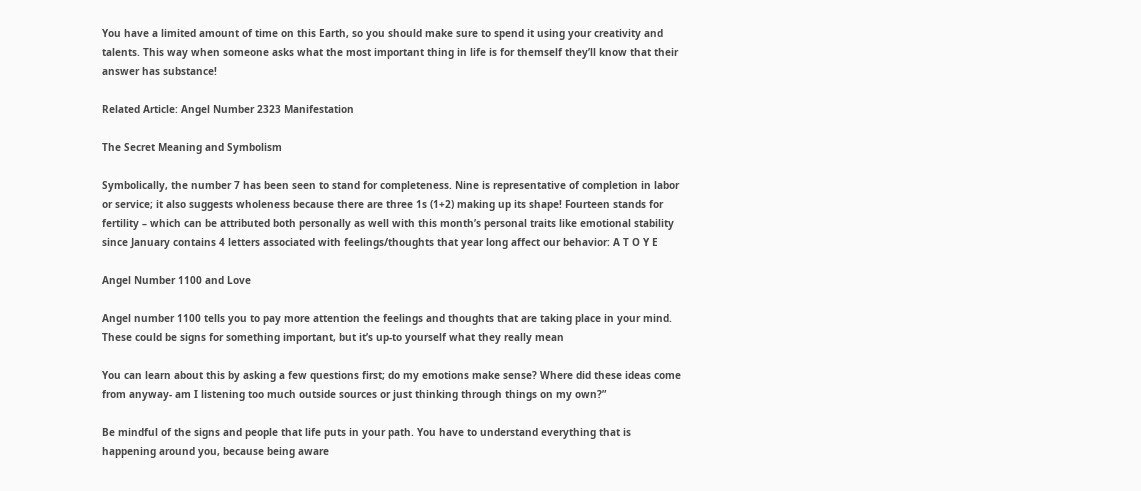You have a limited amount of time on this Earth, so you should make sure to spend it using your creativity and talents. This way when someone asks what the most important thing in life is for themself they’ll know that their answer has substance!

Related Article: Angel Number 2323 Manifestation

The Secret Meaning and Symbolism

Symbolically, the number 7 has been seen to stand for completeness. Nine is representative of completion in labor or service; it also suggests wholeness because there are three 1s (1+2) making up its shape! Fourteen stands for fertility – which can be attributed both personally as well with this month’s personal traits like emotional stability since January contains 4 letters associated with feelings/thoughts that year long affect our behavior: A T O Y E

Angel Number 1100 and Love

Angel number 1100 tells you to pay more attention the feelings and thoughts that are taking place in your mind. These could be signs for something important, but it’s up-to yourself what they really mean

You can learn about this by asking a few questions first; do my emotions make sense? Where did these ideas come from anyway- am I listening too much outside sources or just thinking through things on my own?”

Be mindful of the signs and people that life puts in your path. You have to understand everything that is happening around you, because being aware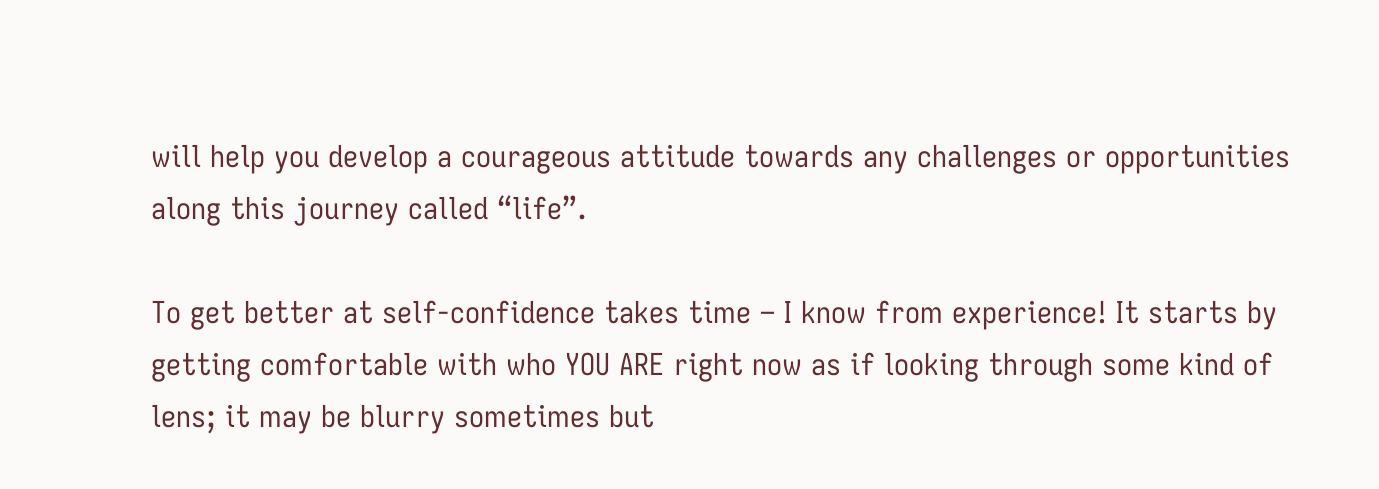will help you develop a courageous attitude towards any challenges or opportunities along this journey called “life”.

To get better at self-confidence takes time – I know from experience! It starts by getting comfortable with who YOU ARE right now as if looking through some kind of lens; it may be blurry sometimes but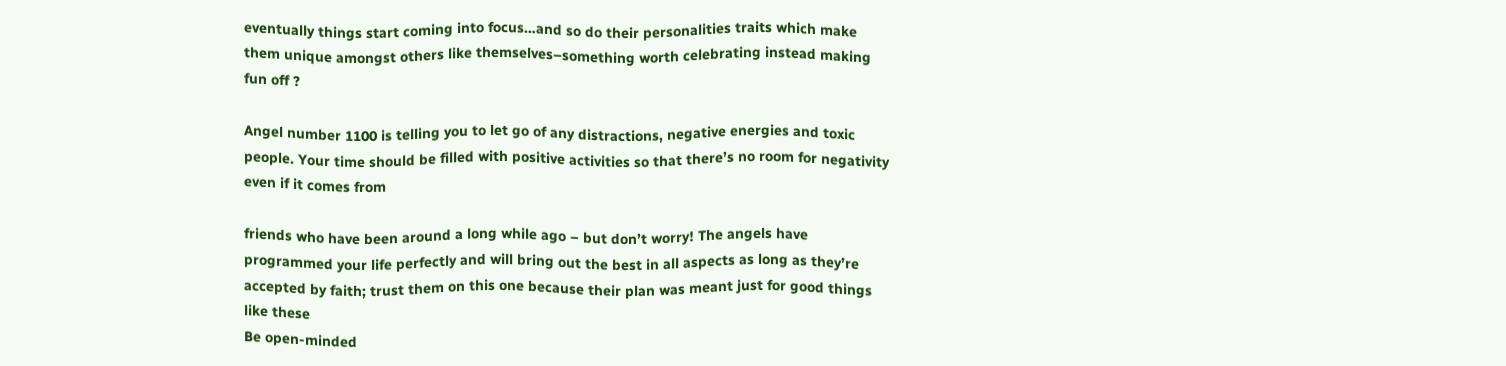eventually things start coming into focus…and so do their personalities traits which make them unique amongst others like themselves–something worth celebrating instead making fun off ?

Angel number 1100 is telling you to let go of any distractions, negative energies and toxic people. Your time should be filled with positive activities so that there’s no room for negativity even if it comes from

friends who have been around a long while ago – but don’t worry! The angels have programmed your life perfectly and will bring out the best in all aspects as long as they’re accepted by faith; trust them on this one because their plan was meant just for good things like these
Be open-minded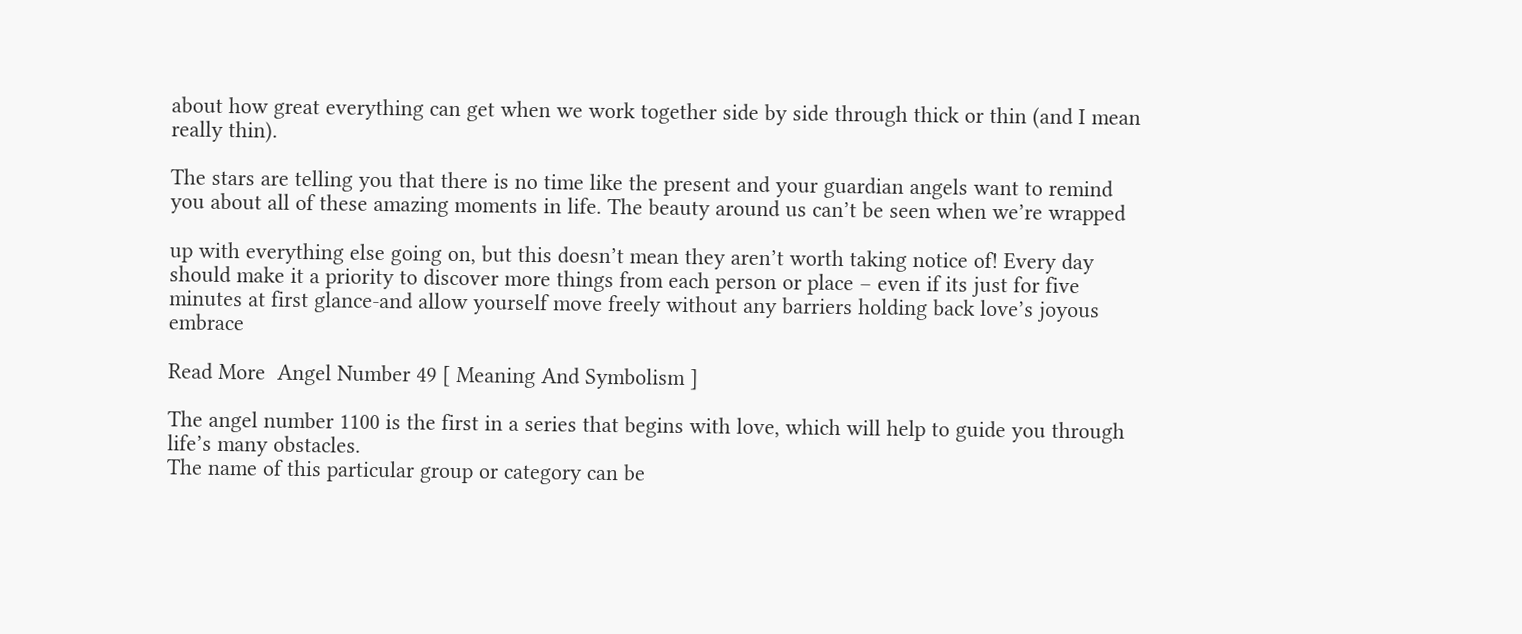about how great everything can get when we work together side by side through thick or thin (and I mean really thin).

The stars are telling you that there is no time like the present and your guardian angels want to remind you about all of these amazing moments in life. The beauty around us can’t be seen when we’re wrapped

up with everything else going on, but this doesn’t mean they aren’t worth taking notice of! Every day should make it a priority to discover more things from each person or place – even if its just for five minutes at first glance-and allow yourself move freely without any barriers holding back love’s joyous embrace

Read More  Angel Number 49 [ Meaning And Symbolism ]

The angel number 1100 is the first in a series that begins with love, which will help to guide you through life’s many obstacles.
The name of this particular group or category can be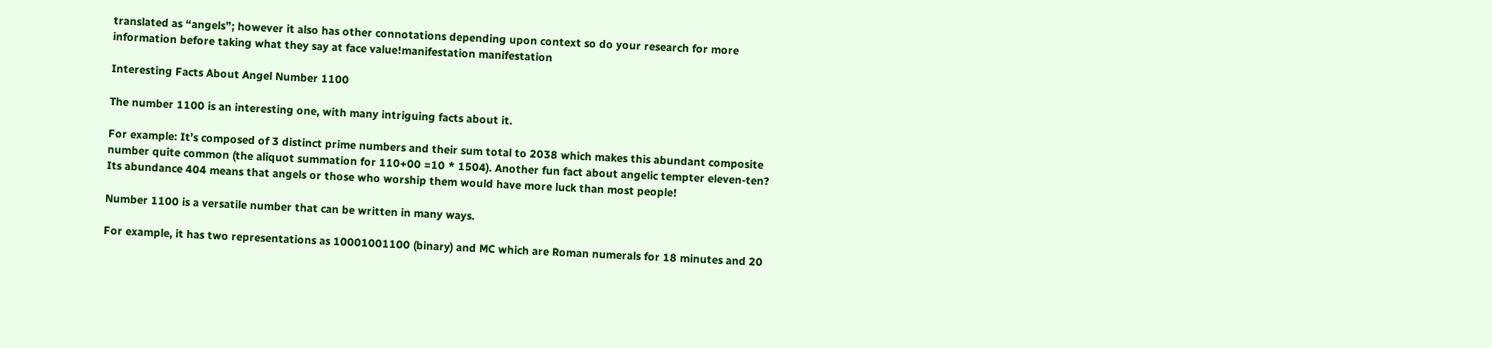translated as “angels”; however it also has other connotations depending upon context so do your research for more information before taking what they say at face value!manifestation manifestation

Interesting Facts About Angel Number 1100

The number 1100 is an interesting one, with many intriguing facts about it.

For example: It’s composed of 3 distinct prime numbers and their sum total to 2038 which makes this abundant composite number quite common (the aliquot summation for 110+00 =10 * 1504). Another fun fact about angelic tempter eleven-ten? Its abundance 404 means that angels or those who worship them would have more luck than most people!

Number 1100 is a versatile number that can be written in many ways.

For example, it has two representations as 10001001100 (binary) and MC which are Roman numerals for 18 minutes and 20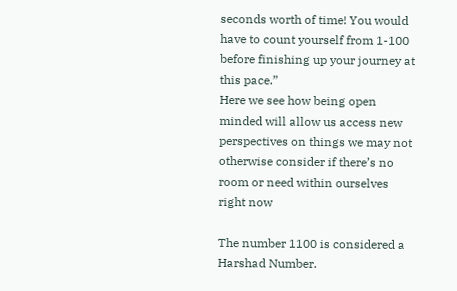seconds worth of time! You would have to count yourself from 1-100 before finishing up your journey at this pace.”
Here we see how being open minded will allow us access new perspectives on things we may not otherwise consider if there’s no room or need within ourselves right now

The number 1100 is considered a Harshad Number.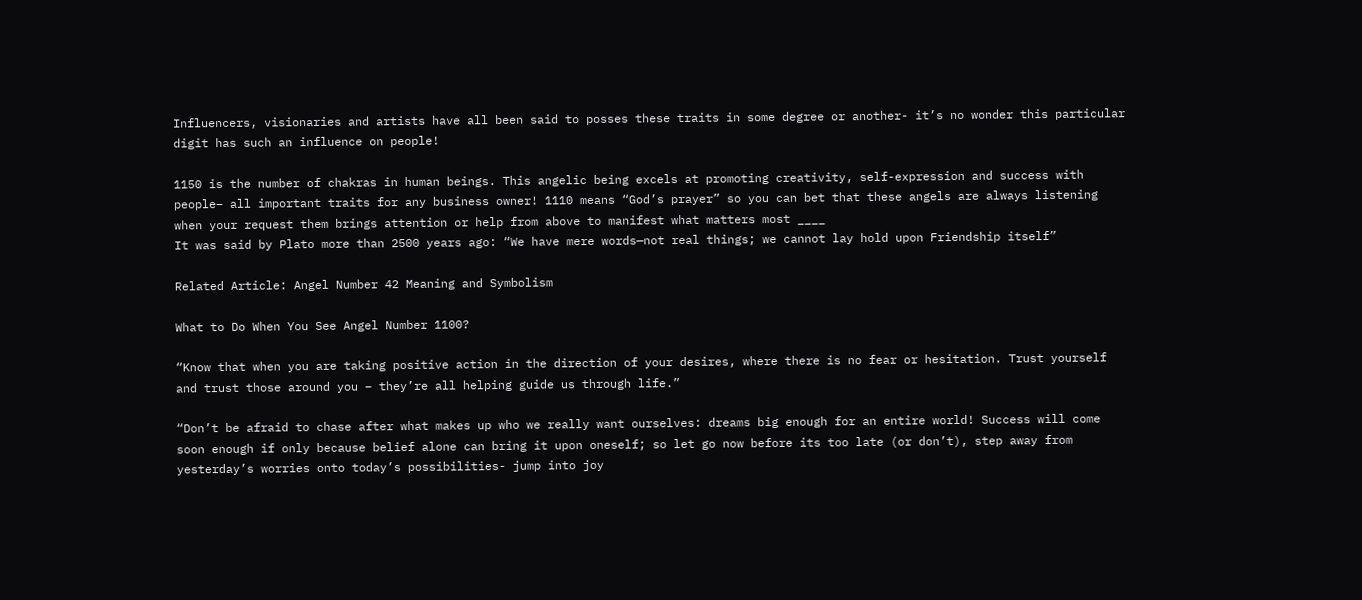Influencers, visionaries and artists have all been said to posses these traits in some degree or another- it’s no wonder this particular digit has such an influence on people!

1150 is the number of chakras in human beings. This angelic being excels at promoting creativity, self-expression and success with people– all important traits for any business owner! 1110 means “God’s prayer” so you can bet that these angels are always listening when your request them brings attention or help from above to manifest what matters most ____
It was said by Plato more than 2500 years ago: “We have mere words—not real things; we cannot lay hold upon Friendship itself”

Related Article: Angel Number 42 Meaning and Symbolism

What to Do When You See Angel Number 1100?

“Know that when you are taking positive action in the direction of your desires, where there is no fear or hesitation. Trust yourself and trust those around you – they’re all helping guide us through life.”

“Don’t be afraid to chase after what makes up who we really want ourselves: dreams big enough for an entire world! Success will come soon enough if only because belief alone can bring it upon oneself; so let go now before its too late (or don’t), step away from yesterday’s worries onto today’s possibilities- jump into joy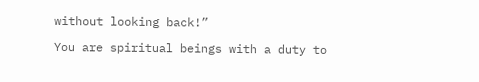without looking back!”

You are spiritual beings with a duty to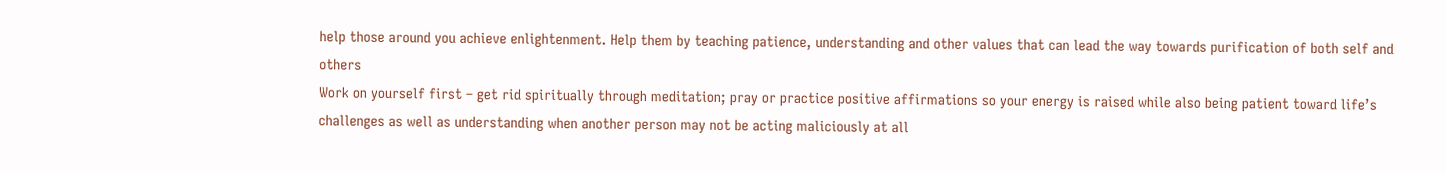help those around you achieve enlightenment. Help them by teaching patience, understanding and other values that can lead the way towards purification of both self and others
Work on yourself first – get rid spiritually through meditation; pray or practice positive affirmations so your energy is raised while also being patient toward life’s challenges as well as understanding when another person may not be acting maliciously at all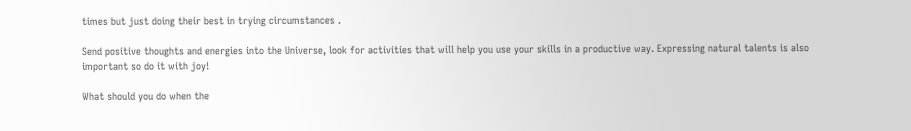times but just doing their best in trying circumstances .

Send positive thoughts and energies into the Universe, look for activities that will help you use your skills in a productive way. Expressing natural talents is also important so do it with joy!

What should you do when the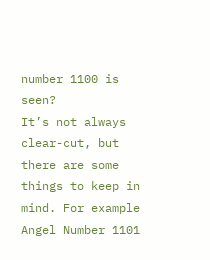number 1100 is seen?
It’s not always clear-cut, but there are some things to keep in mind. For example Angel Number 1101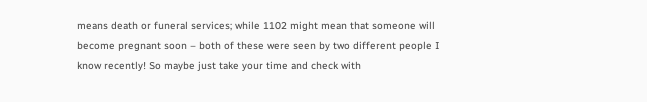means death or funeral services; while 1102 might mean that someone will become pregnant soon – both of these were seen by two different people I know recently! So maybe just take your time and check with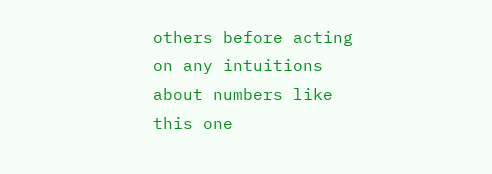others before acting on any intuitions about numbers like this one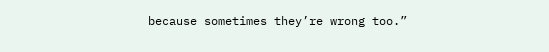because sometimes they’re wrong too.”